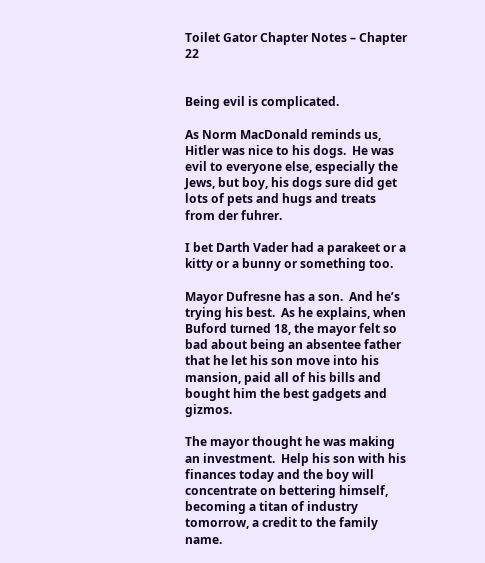Toilet Gator Chapter Notes – Chapter 22


Being evil is complicated.

As Norm MacDonald reminds us, Hitler was nice to his dogs.  He was evil to everyone else, especially the Jews, but boy, his dogs sure did get lots of pets and hugs and treats from der fuhrer.

I bet Darth Vader had a parakeet or a kitty or a bunny or something too.

Mayor Dufresne has a son.  And he’s trying his best.  As he explains, when Buford turned 18, the mayor felt so bad about being an absentee father that he let his son move into his mansion, paid all of his bills and bought him the best gadgets and gizmos.

The mayor thought he was making an investment.  Help his son with his finances today and the boy will concentrate on bettering himself, becoming a titan of industry tomorrow, a credit to the family name.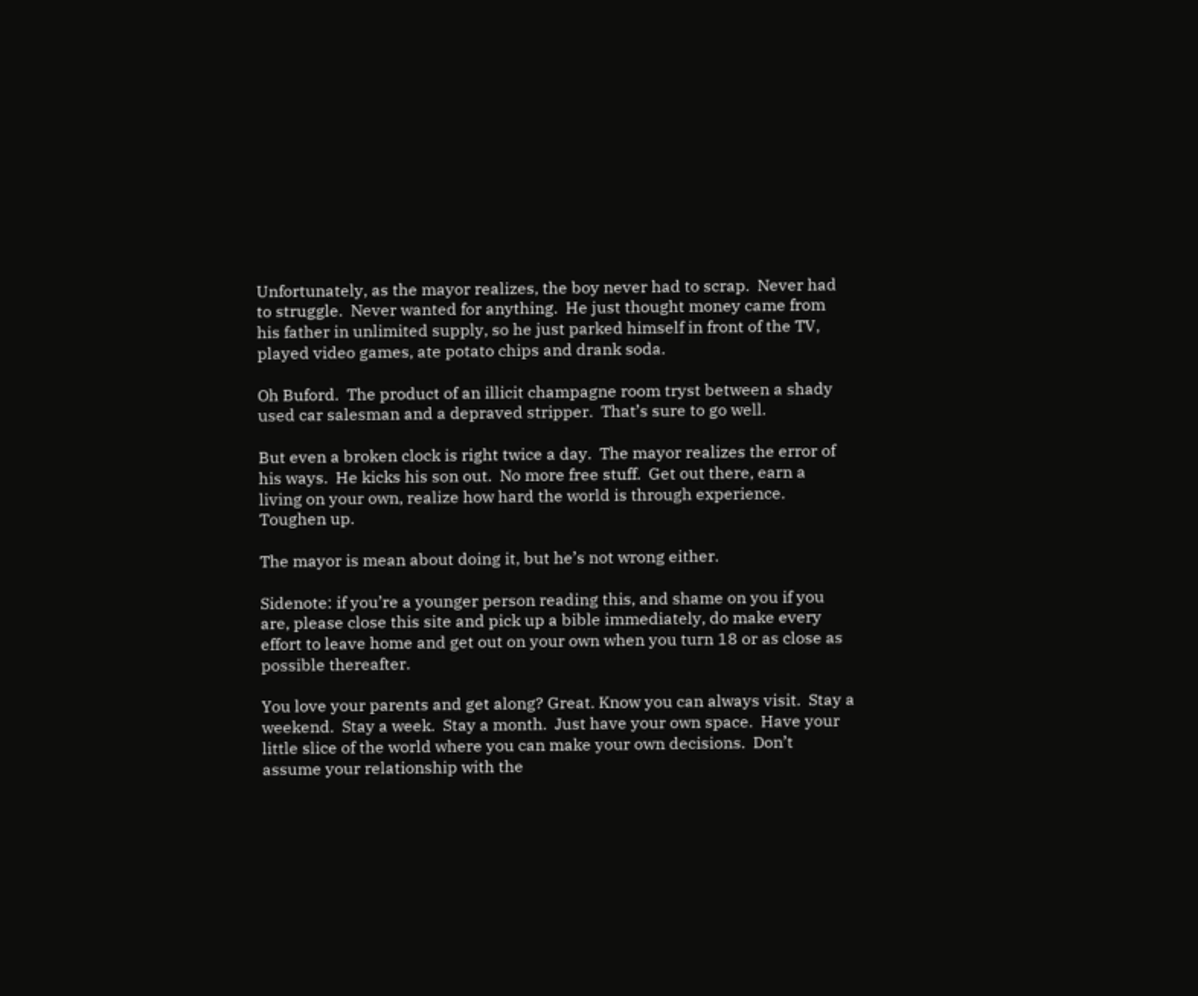Unfortunately, as the mayor realizes, the boy never had to scrap.  Never had to struggle.  Never wanted for anything.  He just thought money came from his father in unlimited supply, so he just parked himself in front of the TV, played video games, ate potato chips and drank soda.

Oh Buford.  The product of an illicit champagne room tryst between a shady used car salesman and a depraved stripper.  That’s sure to go well.

But even a broken clock is right twice a day.  The mayor realizes the error of his ways.  He kicks his son out.  No more free stuff.  Get out there, earn a living on your own, realize how hard the world is through experience.  Toughen up.

The mayor is mean about doing it, but he’s not wrong either.

Sidenote: if you’re a younger person reading this, and shame on you if you are, please close this site and pick up a bible immediately, do make every effort to leave home and get out on your own when you turn 18 or as close as possible thereafter.

You love your parents and get along? Great. Know you can always visit.  Stay a weekend.  Stay a week.  Stay a month.  Just have your own space.  Have your little slice of the world where you can make your own decisions.  Don’t assume your relationship with the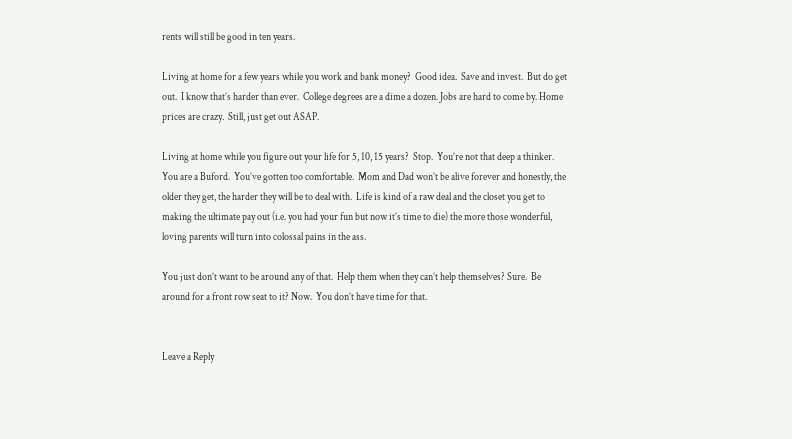rents will still be good in ten years.

Living at home for a few years while you work and bank money?  Good idea.  Save and invest.  But do get out.  I know that’s harder than ever.  College degrees are a dime a dozen. Jobs are hard to come by. Home prices are crazy.  Still, just get out ASAP.

Living at home while you figure out your life for 5, 10, 15 years?  Stop.  You’re not that deep a thinker.  You are a Buford.  You’ve gotten too comfortable.  Mom and Dad won’t be alive forever and honestly, the older they get, the harder they will be to deal with.  Life is kind of a raw deal and the closet you get to making the ultimate pay out (i.e. you had your fun but now it’s time to die) the more those wonderful, loving parents will turn into colossal pains in the ass.

You just don’t want to be around any of that.  Help them when they can’t help themselves? Sure.  Be around for a front row seat to it? Now.  You don’t have time for that.


Leave a Reply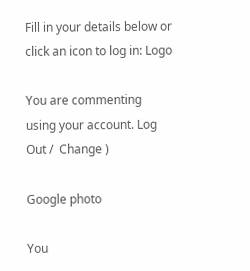Fill in your details below or click an icon to log in: Logo

You are commenting using your account. Log Out /  Change )

Google photo

You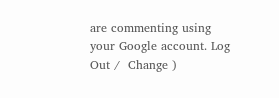are commenting using your Google account. Log Out /  Change )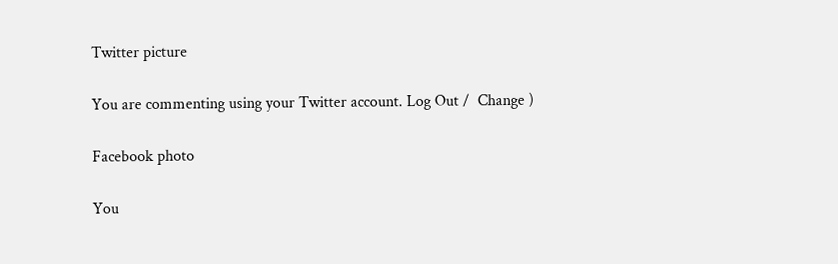Twitter picture

You are commenting using your Twitter account. Log Out /  Change )

Facebook photo

You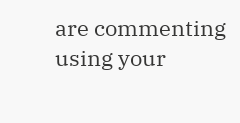are commenting using your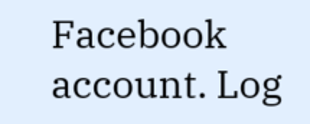Facebook account. Log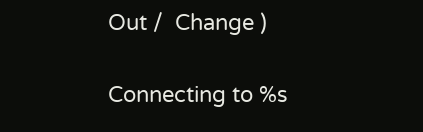Out /  Change )

Connecting to %s